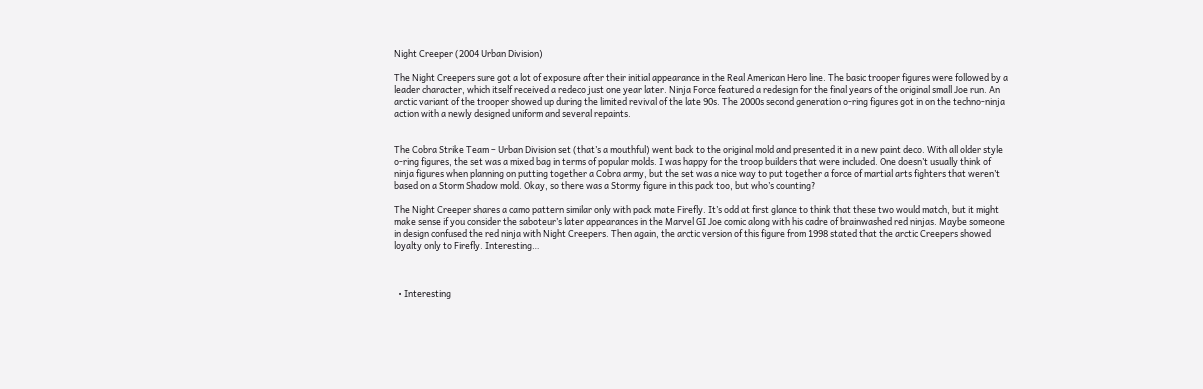Night Creeper (2004 Urban Division)

The Night Creepers sure got a lot of exposure after their initial appearance in the Real American Hero line. The basic trooper figures were followed by a leader character, which itself received a redeco just one year later. Ninja Force featured a redesign for the final years of the original small Joe run. An arctic variant of the trooper showed up during the limited revival of the late 90s. The 2000s second generation o-ring figures got in on the techno-ninja action with a newly designed uniform and several repaints.


The Cobra Strike Team – Urban Division set (that’s a mouthful) went back to the original mold and presented it in a new paint deco. With all older style o-ring figures, the set was a mixed bag in terms of popular molds. I was happy for the troop builders that were included. One doesn’t usually think of ninja figures when planning on putting together a Cobra army, but the set was a nice way to put together a force of martial arts fighters that weren’t based on a Storm Shadow mold. Okay, so there was a Stormy figure in this pack too, but who’s counting?

The Night Creeper shares a camo pattern similar only with pack mate Firefly. It’s odd at first glance to think that these two would match, but it might make sense if you consider the saboteur’s later appearances in the Marvel GI Joe comic along with his cadre of brainwashed red ninjas. Maybe someone in design confused the red ninja with Night Creepers. Then again, the arctic version of this figure from 1998 stated that the arctic Creepers showed loyalty only to Firefly. Interesting…



  • Interesting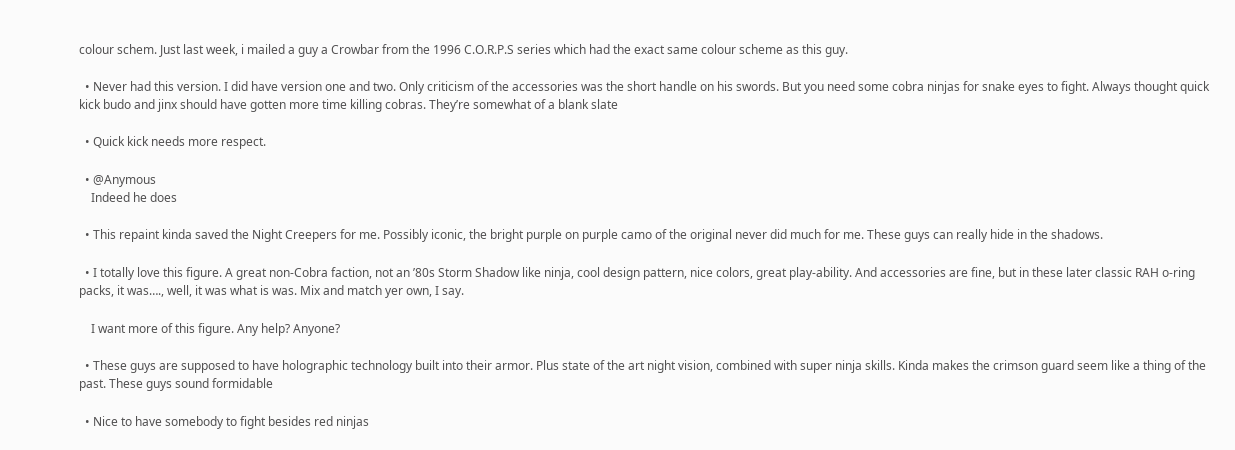colour schem. Just last week, i mailed a guy a Crowbar from the 1996 C.O.R.P.S series which had the exact same colour scheme as this guy.

  • Never had this version. I did have version one and two. Only criticism of the accessories was the short handle on his swords. But you need some cobra ninjas for snake eyes to fight. Always thought quick kick budo and jinx should have gotten more time killing cobras. They’re somewhat of a blank slate

  • Quick kick needs more respect.

  • @Anymous
    Indeed he does

  • This repaint kinda saved the Night Creepers for me. Possibly iconic, the bright purple on purple camo of the original never did much for me. These guys can really hide in the shadows.

  • I totally love this figure. A great non-Cobra faction, not an ’80s Storm Shadow like ninja, cool design pattern, nice colors, great play-ability. And accessories are fine, but in these later classic RAH o-ring packs, it was…., well, it was what is was. Mix and match yer own, I say.

    I want more of this figure. Any help? Anyone?

  • These guys are supposed to have holographic technology built into their armor. Plus state of the art night vision, combined with super ninja skills. Kinda makes the crimson guard seem like a thing of the past. These guys sound formidable

  • Nice to have somebody to fight besides red ninjas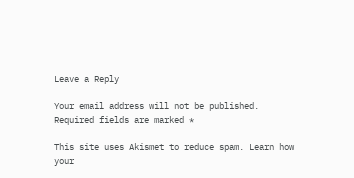Leave a Reply

Your email address will not be published. Required fields are marked *

This site uses Akismet to reduce spam. Learn how your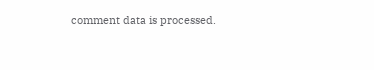comment data is processed.